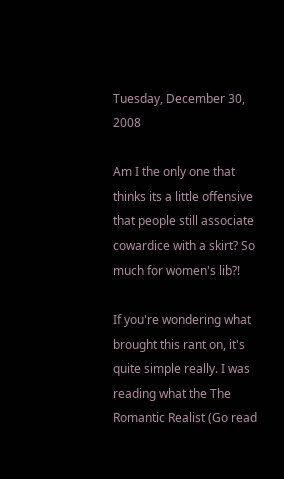Tuesday, December 30, 2008

Am I the only one that thinks its a little offensive that people still associate cowardice with a skirt? So much for women's lib?!

If you're wondering what brought this rant on, it's quite simple really. I was reading what the The Romantic Realist (Go read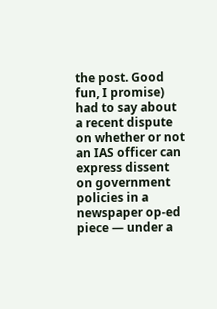the post. Good fun, I promise) had to say about a recent dispute on whether or not an IAS officer can express dissent on government policies in a newspaper op-ed piece — under a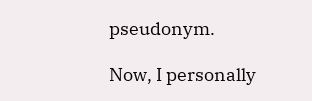pseudonym.

Now, I personally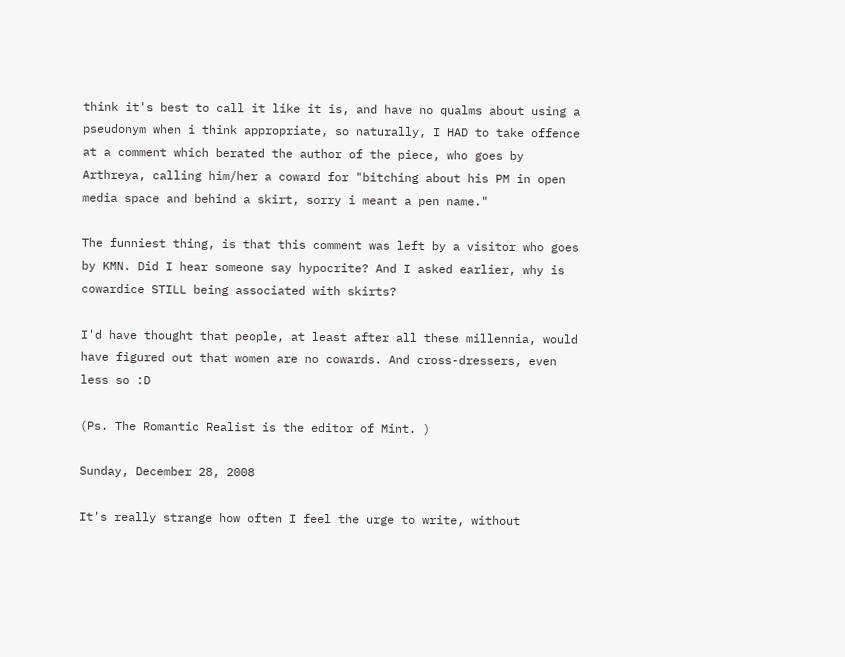think it's best to call it like it is, and have no qualms about using a pseudonym when i think appropriate, so naturally, I HAD to take offence at a comment which berated the author of the piece, who goes by Arthreya, calling him/her a coward for "bitching about his PM in open media space and behind a skirt, sorry i meant a pen name."

The funniest thing, is that this comment was left by a visitor who goes by KMN. Did I hear someone say hypocrite? And I asked earlier, why is cowardice STILL being associated with skirts?

I'd have thought that people, at least after all these millennia, would have figured out that women are no cowards. And cross-dressers, even less so :D

(Ps. The Romantic Realist is the editor of Mint. )

Sunday, December 28, 2008

It's really strange how often I feel the urge to write, without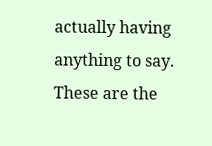actually having anything to say. These are the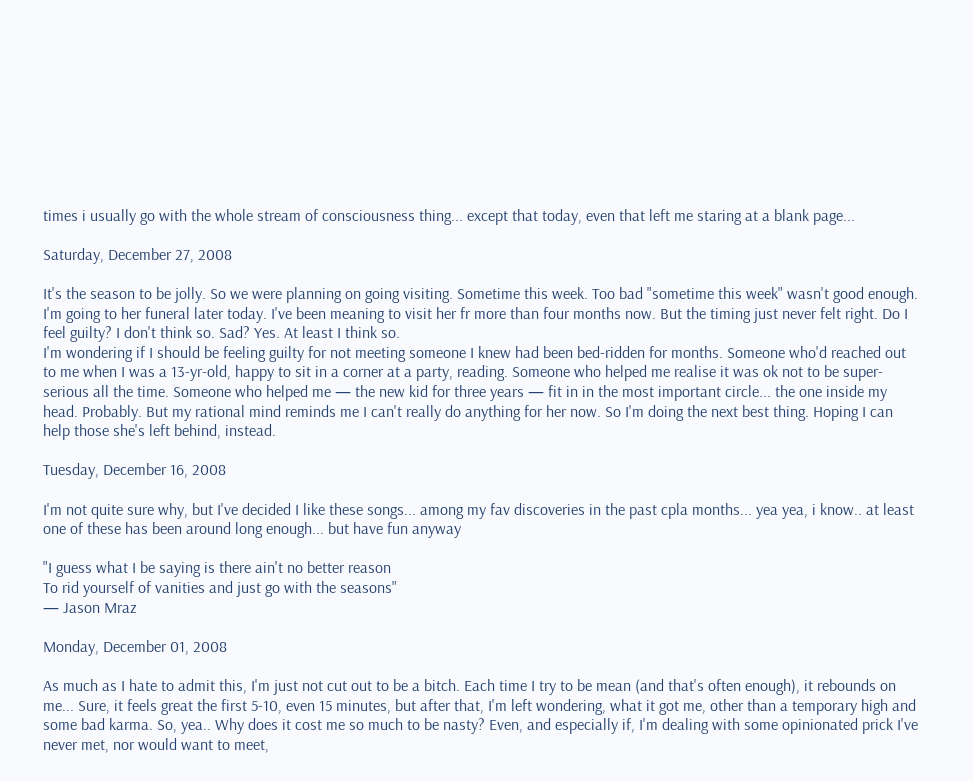times i usually go with the whole stream of consciousness thing... except that today, even that left me staring at a blank page...

Saturday, December 27, 2008

It's the season to be jolly. So we were planning on going visiting. Sometime this week. Too bad "sometime this week" wasn't good enough. I'm going to her funeral later today. I've been meaning to visit her fr more than four months now. But the timing just never felt right. Do I feel guilty? I don't think so. Sad? Yes. At least I think so.
I'm wondering if I should be feeling guilty for not meeting someone I knew had been bed-ridden for months. Someone who'd reached out to me when I was a 13-yr-old, happy to sit in a corner at a party, reading. Someone who helped me realise it was ok not to be super-serious all the time. Someone who helped me — the new kid for three years — fit in in the most important circle... the one inside my head. Probably. But my rational mind reminds me I can't really do anything for her now. So I'm doing the next best thing. Hoping I can help those she's left behind, instead.

Tuesday, December 16, 2008

I'm not quite sure why, but I've decided I like these songs... among my fav discoveries in the past cpla months... yea yea, i know.. at least one of these has been around long enough... but have fun anyway

"I guess what I be saying is there ain't no better reason
To rid yourself of vanities and just go with the seasons"
— Jason Mraz

Monday, December 01, 2008

As much as I hate to admit this, I'm just not cut out to be a bitch. Each time I try to be mean (and that's often enough), it rebounds on me... Sure, it feels great the first 5-10, even 15 minutes, but after that, I'm left wondering, what it got me, other than a temporary high and some bad karma. So, yea.. Why does it cost me so much to be nasty? Even, and especially if, I'm dealing with some opinionated prick I've never met, nor would want to meet,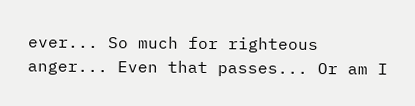ever... So much for righteous anger... Even that passes... Or am I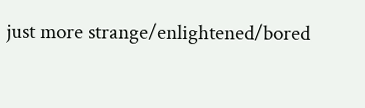just more strange/enlightened/bored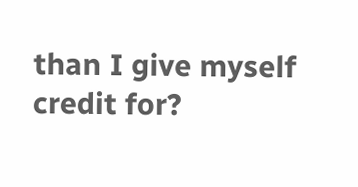than I give myself credit for?